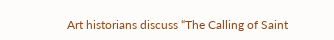Art historians discuss “The Calling of Saint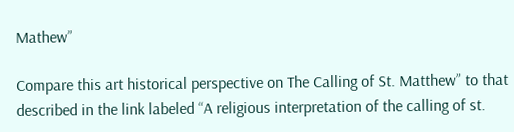Mathew”

Compare this art historical perspective on The Calling of St. Matthew” to that described in the link labeled “A religious interpretation of the calling of st.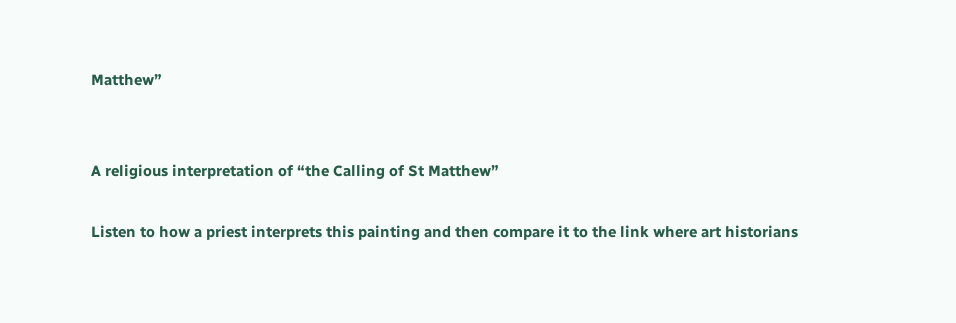Matthew”


A religious interpretation of “the Calling of St Matthew”

Listen to how a priest interprets this painting and then compare it to the link where art historians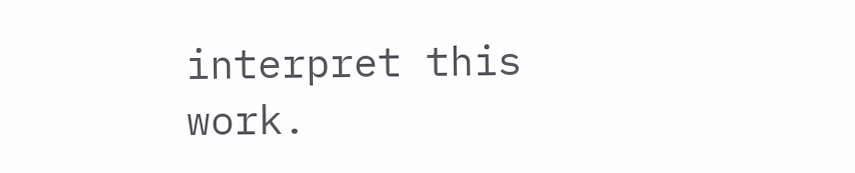interpret this work.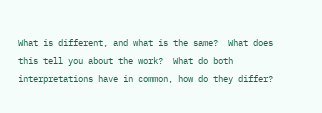What is different, and what is the same?  What does this tell you about the work?  What do both interpretations have in common, how do they differ?